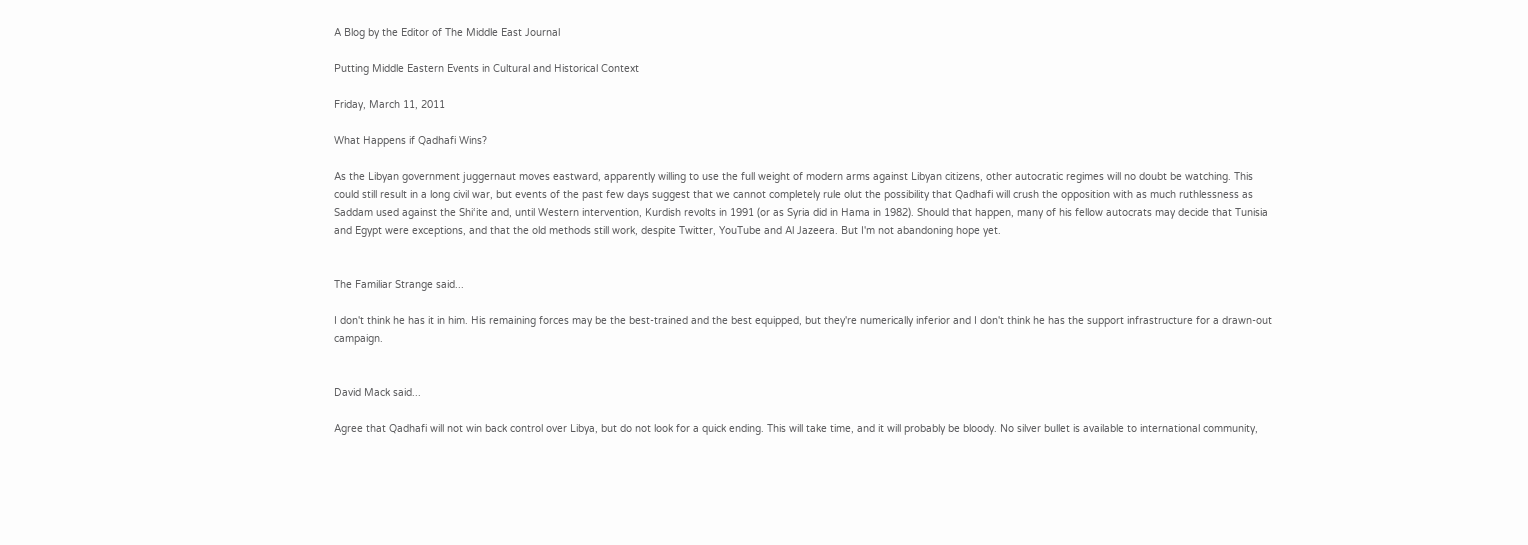A Blog by the Editor of The Middle East Journal

Putting Middle Eastern Events in Cultural and Historical Context

Friday, March 11, 2011

What Happens if Qadhafi Wins?

As the Libyan government juggernaut moves eastward, apparently willing to use the full weight of modern arms against Libyan citizens, other autocratic regimes will no doubt be watching. This could still result in a long civil war, but events of the past few days suggest that we cannot completely rule olut the possibility that Qadhafi will crush the opposition with as much ruthlessness as Saddam used against the Shi‘ite and, until Western intervention, Kurdish revolts in 1991 (or as Syria did in Hama in 1982). Should that happen, many of his fellow autocrats may decide that Tunisia and Egypt were exceptions, and that the old methods still work, despite Twitter, YouTube and Al Jazeera. But I'm not abandoning hope yet.


The Familiar Strange said...

I don't think he has it in him. His remaining forces may be the best-trained and the best equipped, but they're numerically inferior and I don't think he has the support infrastructure for a drawn-out campaign.


David Mack said...

Agree that Qadhafi will not win back control over Libya, but do not look for a quick ending. This will take time, and it will probably be bloody. No silver bullet is available to international community,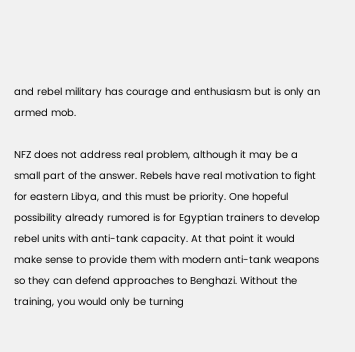and rebel military has courage and enthusiasm but is only an armed mob.

NFZ does not address real problem, although it may be a small part of the answer. Rebels have real motivation to fight for eastern Libya, and this must be priority. One hopeful possibility already rumored is for Egyptian trainers to develop rebel units with anti-tank capacity. At that point it would make sense to provide them with modern anti-tank weapons so they can defend approaches to Benghazi. Without the training, you would only be turning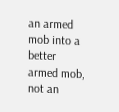an armed mob into a better armed mob, not an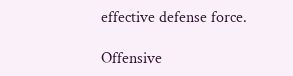effective defense force.

Offensive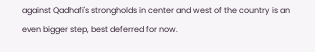against Qadhafi's strongholds in center and west of the country is an even bigger step, best deferred for now.